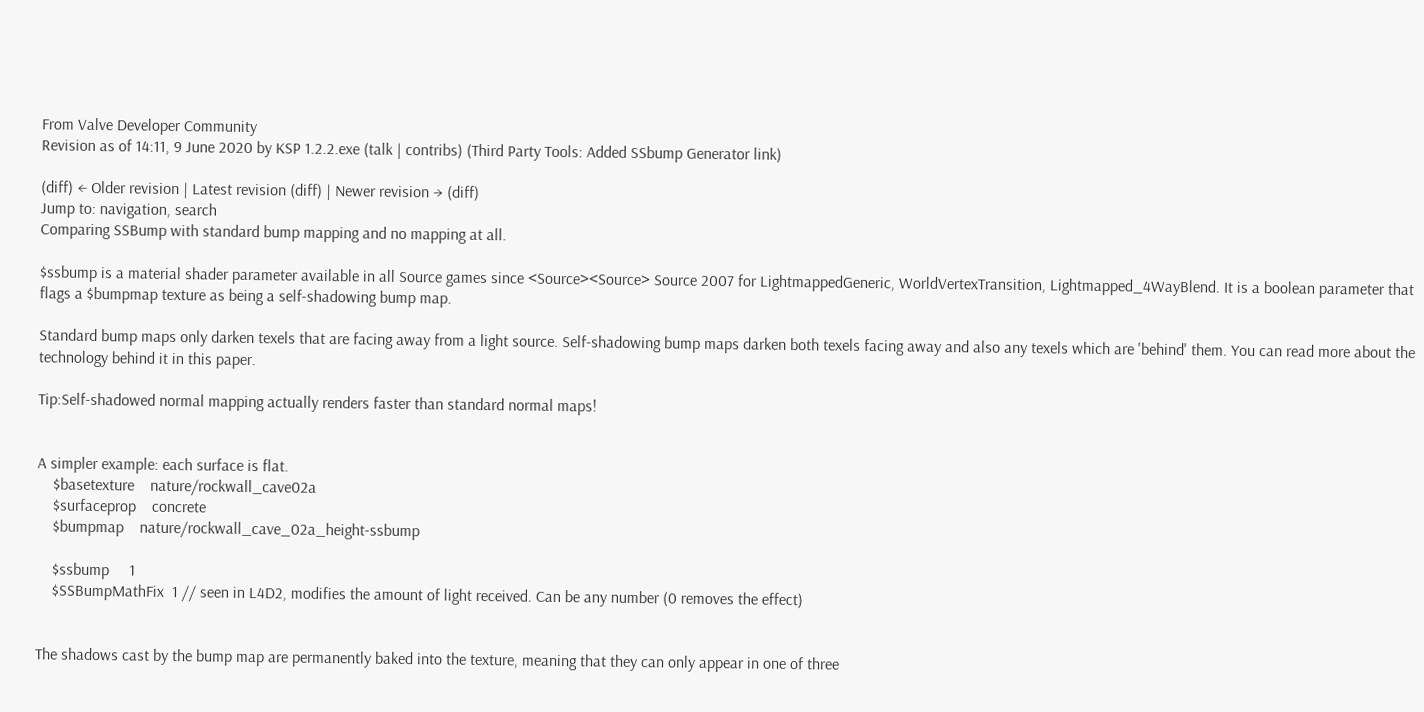From Valve Developer Community
Revision as of 14:11, 9 June 2020 by KSP 1.2.2.exe (talk | contribs) (Third Party Tools: Added SSbump Generator link)

(diff) ← Older revision | Latest revision (diff) | Newer revision → (diff)
Jump to: navigation, search
Comparing SSBump with standard bump mapping and no mapping at all.

$ssbump is a material shader parameter available in all Source games since <Source><Source> Source 2007 for LightmappedGeneric, WorldVertexTransition, Lightmapped_4WayBlend. It is a boolean parameter that flags a $bumpmap texture as being a self-shadowing bump map.

Standard bump maps only darken texels that are facing away from a light source. Self-shadowing bump maps darken both texels facing away and also any texels which are 'behind' them. You can read more about the technology behind it in this paper.

Tip:Self-shadowed normal mapping actually renders faster than standard normal maps!


A simpler example: each surface is flat.
    $basetexture    nature/rockwall_cave02a
    $surfaceprop    concrete
    $bumpmap    nature/rockwall_cave_02a_height-ssbump

    $ssbump     1
    $SSBumpMathFix  1 // seen in L4D2, modifies the amount of light received. Can be any number (0 removes the effect)


The shadows cast by the bump map are permanently baked into the texture, meaning that they can only appear in one of three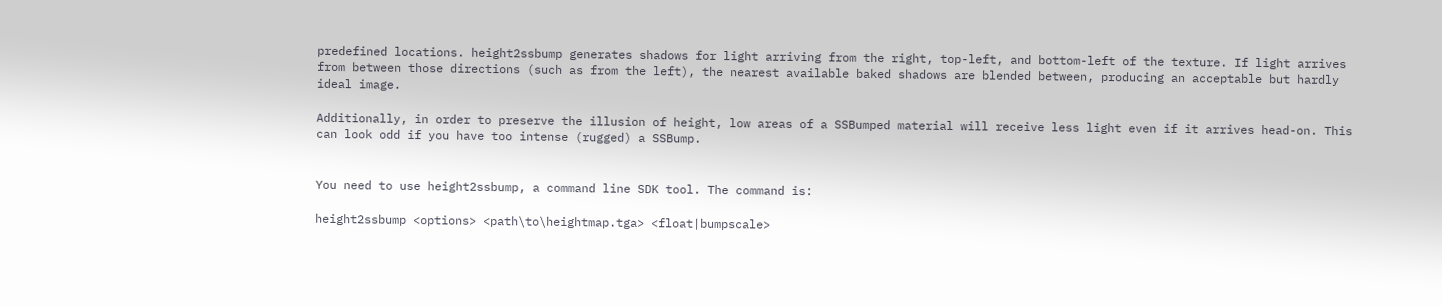predefined locations. height2ssbump generates shadows for light arriving from the right, top-left, and bottom-left of the texture. If light arrives from between those directions (such as from the left), the nearest available baked shadows are blended between, producing an acceptable but hardly ideal image.

Additionally, in order to preserve the illusion of height, low areas of a SSBumped material will receive less light even if it arrives head-on. This can look odd if you have too intense (rugged) a SSBump.


You need to use height2ssbump, a command line SDK tool. The command is:

height2ssbump <options> <path\to\heightmap.tga> <float|bumpscale>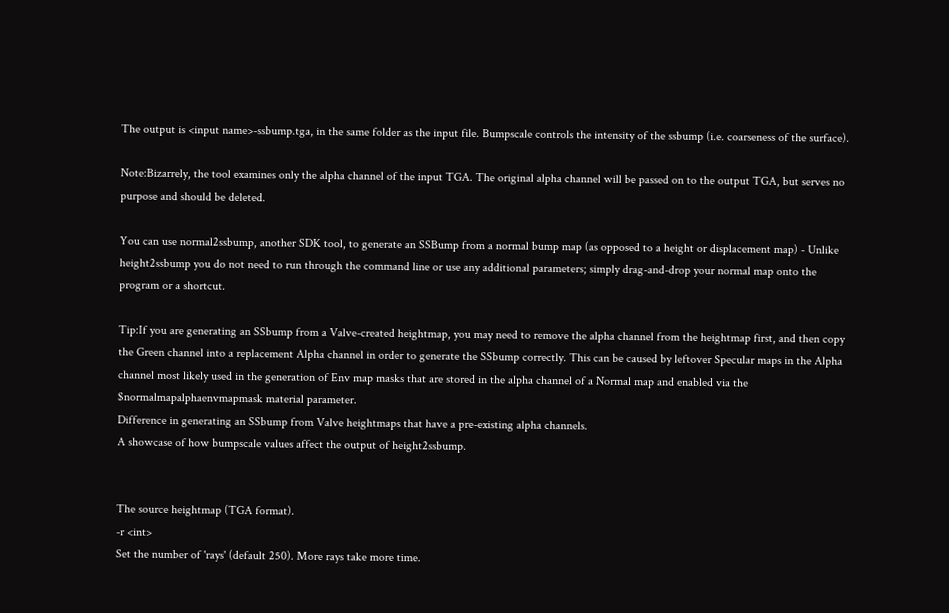The output is <input name>-ssbump.tga, in the same folder as the input file. Bumpscale controls the intensity of the ssbump (i.e. coarseness of the surface).

Note:Bizarrely, the tool examines only the alpha channel of the input TGA. The original alpha channel will be passed on to the output TGA, but serves no purpose and should be deleted.

You can use normal2ssbump, another SDK tool, to generate an SSBump from a normal bump map (as opposed to a height or displacement map) - Unlike height2ssbump you do not need to run through the command line or use any additional parameters; simply drag-and-drop your normal map onto the program or a shortcut.

Tip:If you are generating an SSbump from a Valve-created heightmap, you may need to remove the alpha channel from the heightmap first, and then copy the Green channel into a replacement Alpha channel in order to generate the SSbump correctly. This can be caused by leftover Specular maps in the Alpha channel most likely used in the generation of Env map masks that are stored in the alpha channel of a Normal map and enabled via the $normalmapalphaenvmapmask material parameter.
Difference in generating an SSbump from Valve heightmaps that have a pre-existing alpha channels.
A showcase of how bumpscale values affect the output of height2ssbump.


The source heightmap (TGA format).
-r <int>
Set the number of 'rays' (default 250). More rays take more time.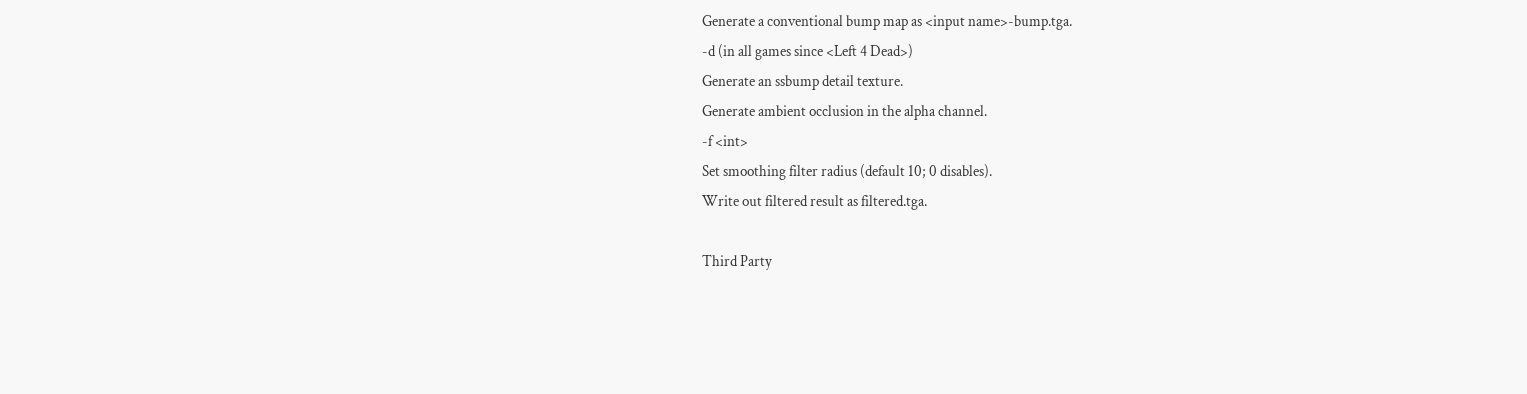Generate a conventional bump map as <input name>-bump.tga.
-d (in all games since <Left 4 Dead>)
Generate an ssbump detail texture.
Generate ambient occlusion in the alpha channel.
-f <int>
Set smoothing filter radius (default 10; 0 disables).
Write out filtered result as filtered.tga.

Third Party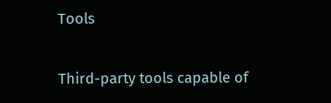Tools

Third-party tools capable of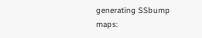generating SSbump maps: